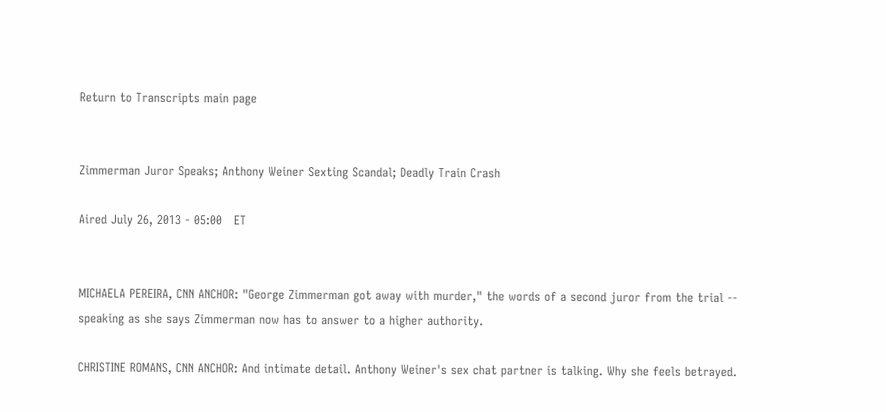Return to Transcripts main page


Zimmerman Juror Speaks; Anthony Weiner Sexting Scandal; Deadly Train Crash

Aired July 26, 2013 - 05:00   ET


MICHAELA PEREIRA, CNN ANCHOR: "George Zimmerman got away with murder," the words of a second juror from the trial -- speaking as she says Zimmerman now has to answer to a higher authority.

CHRISTINE ROMANS, CNN ANCHOR: And intimate detail. Anthony Weiner's sex chat partner is talking. Why she feels betrayed.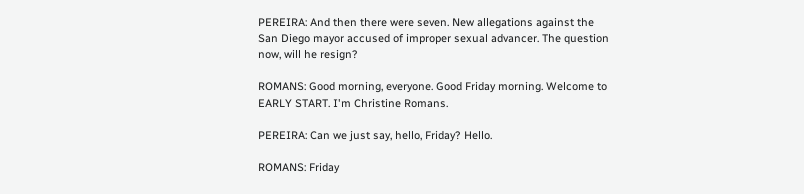PEREIRA: And then there were seven. New allegations against the San Diego mayor accused of improper sexual advancer. The question now, will he resign?

ROMANS: Good morning, everyone. Good Friday morning. Welcome to EARLY START. I'm Christine Romans.

PEREIRA: Can we just say, hello, Friday? Hello.

ROMANS: Friday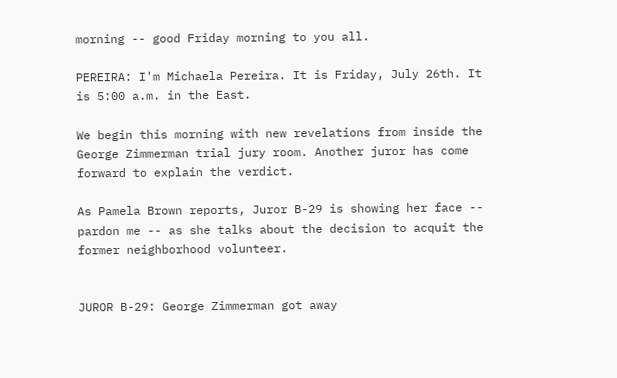morning -- good Friday morning to you all.

PEREIRA: I'm Michaela Pereira. It is Friday, July 26th. It is 5:00 a.m. in the East.

We begin this morning with new revelations from inside the George Zimmerman trial jury room. Another juror has come forward to explain the verdict.

As Pamela Brown reports, Juror B-29 is showing her face -- pardon me -- as she talks about the decision to acquit the former neighborhood volunteer.


JUROR B-29: George Zimmerman got away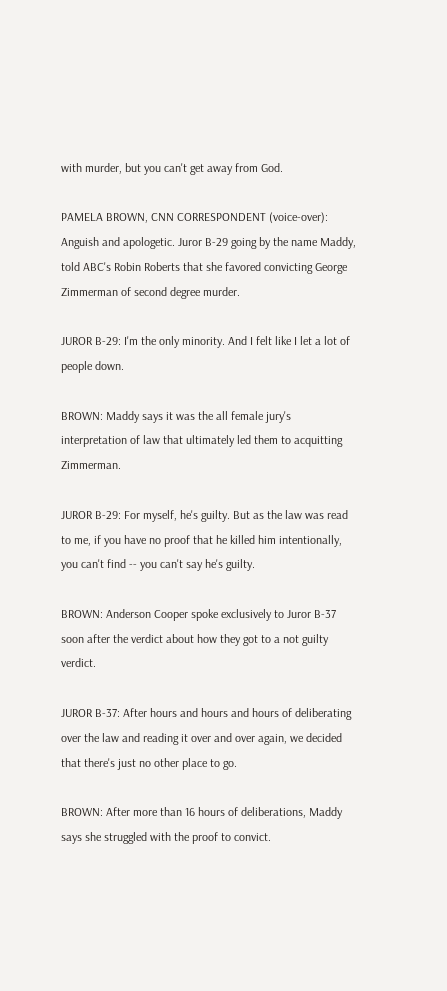with murder, but you can't get away from God.

PAMELA BROWN, CNN CORRESPONDENT (voice-over): Anguish and apologetic. Juror B-29 going by the name Maddy, told ABC's Robin Roberts that she favored convicting George Zimmerman of second degree murder.

JUROR B-29: I'm the only minority. And I felt like I let a lot of people down.

BROWN: Maddy says it was the all female jury's interpretation of law that ultimately led them to acquitting Zimmerman.

JUROR B-29: For myself, he's guilty. But as the law was read to me, if you have no proof that he killed him intentionally, you can't find -- you can't say he's guilty.

BROWN: Anderson Cooper spoke exclusively to Juror B-37 soon after the verdict about how they got to a not guilty verdict.

JUROR B-37: After hours and hours and hours of deliberating over the law and reading it over and over again, we decided that there's just no other place to go.

BROWN: After more than 16 hours of deliberations, Maddy says she struggled with the proof to convict.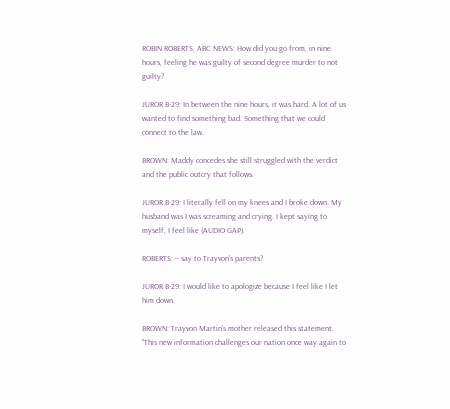ROBIN ROBERTS, ABC NEWS: How did you go from, in nine hours, feeling he was guilty of second degree murder to not guilty?

JUROR B-29: In between the nine hours, it was hard. A lot of us wanted to find something bad. Something that we could connect to the law.

BROWN: Maddy concedes she still struggled with the verdict and the public outcry that follows.

JUROR B-29: I literally fell on my knees and I broke down. My husband was I was screaming and crying. I kept saying to myself, I feel like (AUDIO GAP).

ROBERTS: -- say to Trayvon's parents?

JUROR B-29: I would like to apologize because I feel like I let him down.

BROWN: Trayvon Martin's mother released this statement. "This new information challenges our nation once way again to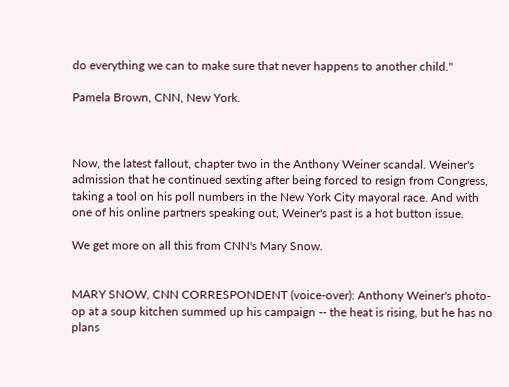do everything we can to make sure that never happens to another child."

Pamela Brown, CNN, New York.



Now, the latest fallout, chapter two in the Anthony Weiner scandal. Weiner's admission that he continued sexting after being forced to resign from Congress, taking a tool on his poll numbers in the New York City mayoral race. And with one of his online partners speaking out, Weiner's past is a hot button issue.

We get more on all this from CNN's Mary Snow.


MARY SNOW, CNN CORRESPONDENT (voice-over): Anthony Weiner's photo-op at a soup kitchen summed up his campaign -- the heat is rising, but he has no plans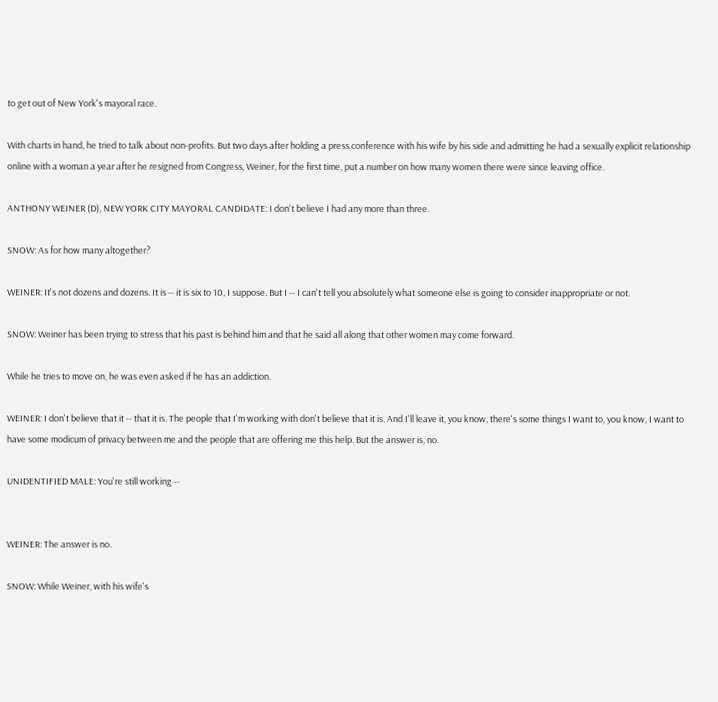to get out of New York's mayoral race.

With charts in hand, he tried to talk about non-profits. But two days after holding a press conference with his wife by his side and admitting he had a sexually explicit relationship online with a woman a year after he resigned from Congress, Weiner, for the first time, put a number on how many women there were since leaving office.

ANTHONY WEINER (D), NEW YORK CITY MAYORAL CANDIDATE: I don't believe I had any more than three.

SNOW: As for how many altogether?

WEINER: It's not dozens and dozens. It is -- it is six to 10, I suppose. But I -- I can't tell you absolutely what someone else is going to consider inappropriate or not.

SNOW: Weiner has been trying to stress that his past is behind him and that he said all along that other women may come forward.

While he tries to move on, he was even asked if he has an addiction.

WEINER: I don't believe that it -- that it is. The people that I'm working with don't believe that it is. And I'll leave it, you know, there's some things I want to, you know, I want to have some modicum of privacy between me and the people that are offering me this help. But the answer is, no.

UNIDENTIFIED MALE: You're still working --


WEINER: The answer is no.

SNOW: While Weiner, with his wife's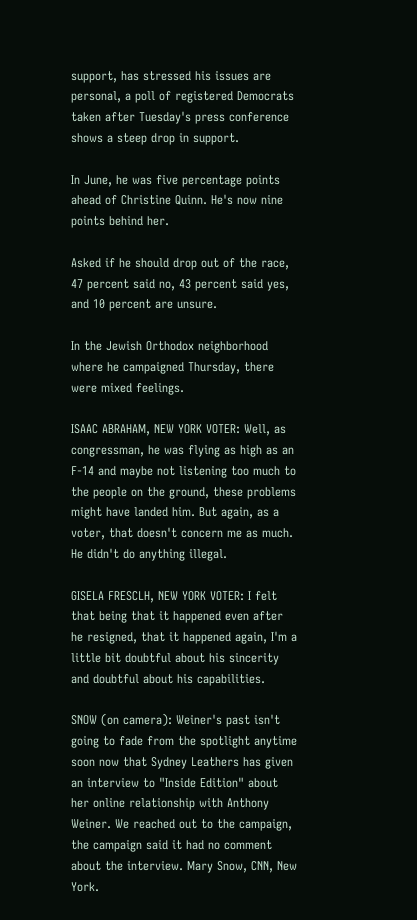support, has stressed his issues are personal, a poll of registered Democrats taken after Tuesday's press conference shows a steep drop in support.

In June, he was five percentage points ahead of Christine Quinn. He's now nine points behind her.

Asked if he should drop out of the race, 47 percent said no, 43 percent said yes, and 10 percent are unsure.

In the Jewish Orthodox neighborhood where he campaigned Thursday, there were mixed feelings.

ISAAC ABRAHAM, NEW YORK VOTER: Well, as congressman, he was flying as high as an F-14 and maybe not listening too much to the people on the ground, these problems might have landed him. But again, as a voter, that doesn't concern me as much. He didn't do anything illegal.

GISELA FRESCLH, NEW YORK VOTER: I felt that being that it happened even after he resigned, that it happened again, I'm a little bit doubtful about his sincerity and doubtful about his capabilities.

SNOW (on camera): Weiner's past isn't going to fade from the spotlight anytime soon now that Sydney Leathers has given an interview to "Inside Edition" about her online relationship with Anthony Weiner. We reached out to the campaign, the campaign said it had no comment about the interview. Mary Snow, CNN, New York.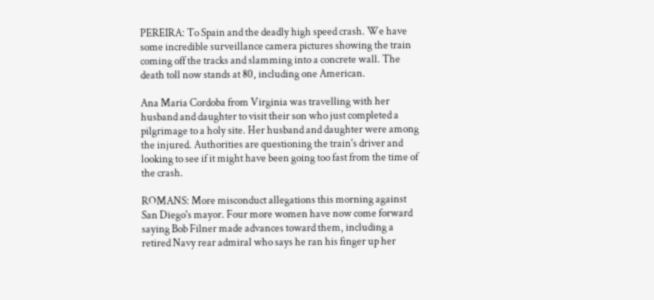PEREIRA: To Spain and the deadly high speed crash. We have some incredible surveillance camera pictures showing the train coming off the tracks and slamming into a concrete wall. The death toll now stands at 80, including one American.

Ana Maria Cordoba from Virginia was travelling with her husband and daughter to visit their son who just completed a pilgrimage to a holy site. Her husband and daughter were among the injured. Authorities are questioning the train's driver and looking to see if it might have been going too fast from the time of the crash.

ROMANS: More misconduct allegations this morning against San Diego's mayor. Four more women have now come forward saying Bob Filner made advances toward them, including a retired Navy rear admiral who says he ran his finger up her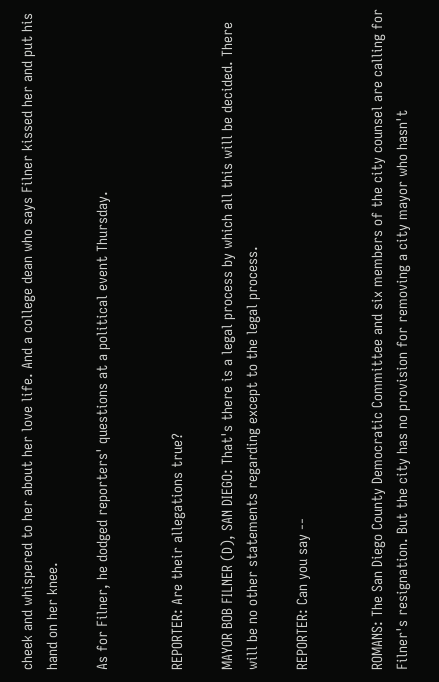cheek and whispered to her about her love life. And a college dean who says Filner kissed her and put his hand on her knee.

As for Filner, he dodged reporters' questions at a political event Thursday.


REPORTER: Are their allegations true?

MAYOR BOB FILNER (D), SAN DIEGO: That's there is a legal process by which all this will be decided. There will be no other statements regarding except to the legal process.

REPORTER: Can you say --


ROMANS: The San Diego County Democratic Committee and six members of the city counsel are calling for Filner's resignation. But the city has no provision for removing a city mayor who hasn't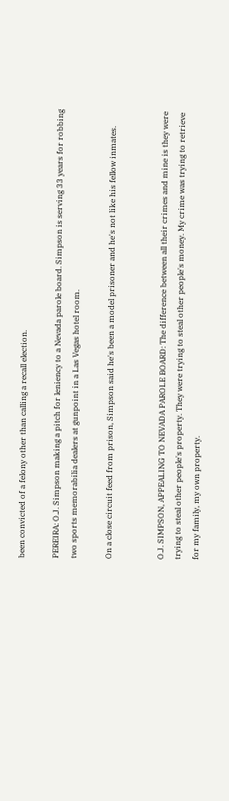been convicted of a felony other than calling a recall election.

PEREIRA: O.J. Simpson making a pitch for leniency to a Nevada parole board. Simpson is serving 33 years for robbing two sports memorabilia dealers at gunpoint in a Las Vegas hotel room.

On a close circuit feed from prison, Simpson said he's been a model prisoner and he's not like his fellow inmates.


O.J. SIMPSON, APPEALING TO NEVADA PAROLE BOARD: The difference between all their crimes and mine is they were trying to steal other people's property. They were trying to steal other people's money. My crime was trying to retrieve for my family, my own property.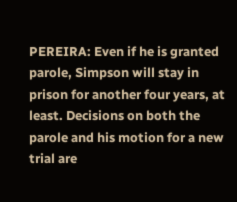PEREIRA: Even if he is granted parole, Simpson will stay in prison for another four years, at least. Decisions on both the parole and his motion for a new trial are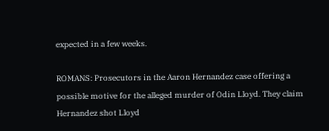expected in a few weeks.

ROMANS: Prosecutors in the Aaron Hernandez case offering a possible motive for the alleged murder of Odin Lloyd. They claim Hernandez shot Lloyd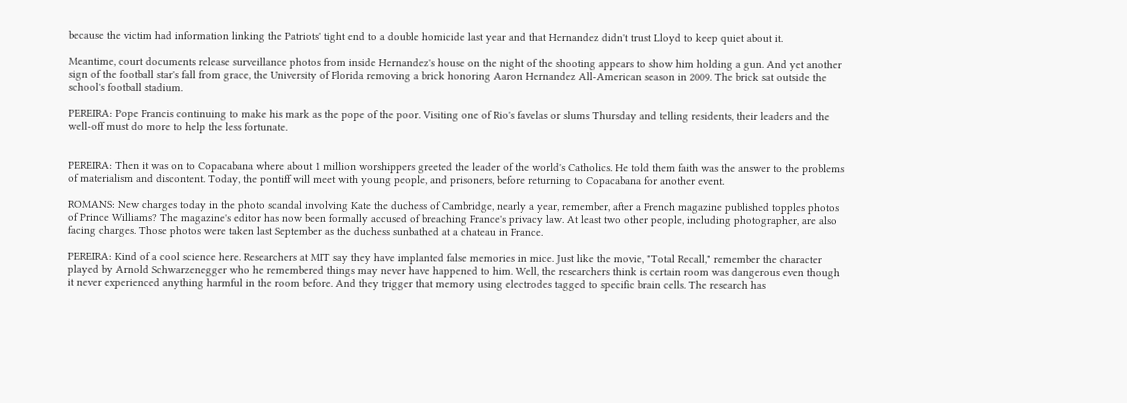because the victim had information linking the Patriots' tight end to a double homicide last year and that Hernandez didn't trust Lloyd to keep quiet about it.

Meantime, court documents release surveillance photos from inside Hernandez's house on the night of the shooting appears to show him holding a gun. And yet another sign of the football star's fall from grace, the University of Florida removing a brick honoring Aaron Hernandez All-American season in 2009. The brick sat outside the school's football stadium.

PEREIRA: Pope Francis continuing to make his mark as the pope of the poor. Visiting one of Rio's favelas or slums Thursday and telling residents, their leaders and the well-off must do more to help the less fortunate.


PEREIRA: Then it was on to Copacabana where about 1 million worshippers greeted the leader of the world's Catholics. He told them faith was the answer to the problems of materialism and discontent. Today, the pontiff will meet with young people, and prisoners, before returning to Copacabana for another event.

ROMANS: New charges today in the photo scandal involving Kate the duchess of Cambridge, nearly a year, remember, after a French magazine published topples photos of Prince Williams? The magazine's editor has now been formally accused of breaching France's privacy law. At least two other people, including photographer, are also facing charges. Those photos were taken last September as the duchess sunbathed at a chateau in France.

PEREIRA: Kind of a cool science here. Researchers at MIT say they have implanted false memories in mice. Just like the movie, "Total Recall," remember the character played by Arnold Schwarzenegger who he remembered things may never have happened to him. Well, the researchers think is certain room was dangerous even though it never experienced anything harmful in the room before. And they trigger that memory using electrodes tagged to specific brain cells. The research has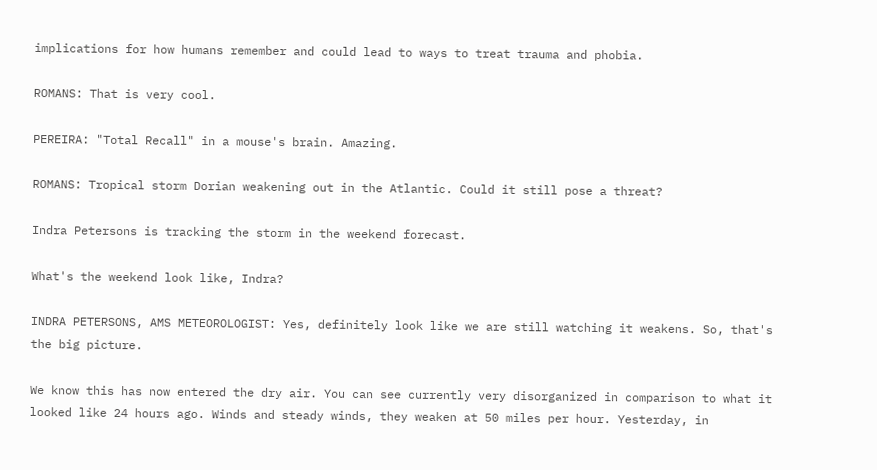implications for how humans remember and could lead to ways to treat trauma and phobia.

ROMANS: That is very cool.

PEREIRA: "Total Recall" in a mouse's brain. Amazing.

ROMANS: Tropical storm Dorian weakening out in the Atlantic. Could it still pose a threat?

Indra Petersons is tracking the storm in the weekend forecast.

What's the weekend look like, Indra?

INDRA PETERSONS, AMS METEOROLOGIST: Yes, definitely look like we are still watching it weakens. So, that's the big picture.

We know this has now entered the dry air. You can see currently very disorganized in comparison to what it looked like 24 hours ago. Winds and steady winds, they weaken at 50 miles per hour. Yesterday, in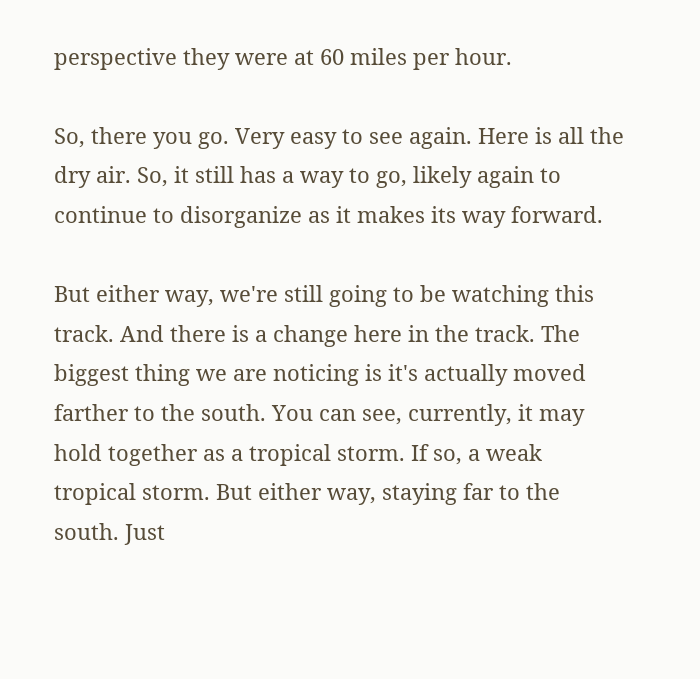perspective they were at 60 miles per hour.

So, there you go. Very easy to see again. Here is all the dry air. So, it still has a way to go, likely again to continue to disorganize as it makes its way forward.

But either way, we're still going to be watching this track. And there is a change here in the track. The biggest thing we are noticing is it's actually moved farther to the south. You can see, currently, it may hold together as a tropical storm. If so, a weak tropical storm. But either way, staying far to the south. Just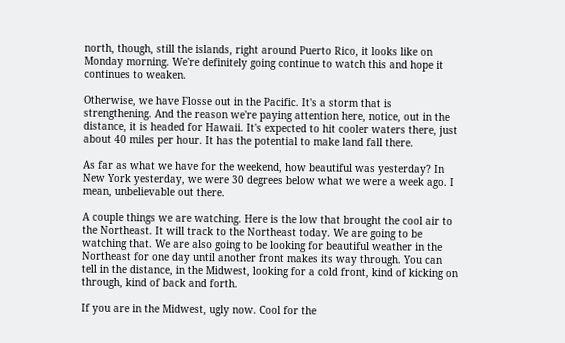north, though, still the islands, right around Puerto Rico, it looks like on Monday morning. We're definitely going continue to watch this and hope it continues to weaken.

Otherwise, we have Flosse out in the Pacific. It's a storm that is strengthening. And the reason we're paying attention here, notice, out in the distance, it is headed for Hawaii. It's expected to hit cooler waters there, just about 40 miles per hour. It has the potential to make land fall there.

As far as what we have for the weekend, how beautiful was yesterday? In New York yesterday, we were 30 degrees below what we were a week ago. I mean, unbelievable out there.

A couple things we are watching. Here is the low that brought the cool air to the Northeast. It will track to the Northeast today. We are going to be watching that. We are also going to be looking for beautiful weather in the Northeast for one day until another front makes its way through. You can tell in the distance, in the Midwest, looking for a cold front, kind of kicking on through, kind of back and forth.

If you are in the Midwest, ugly now. Cool for the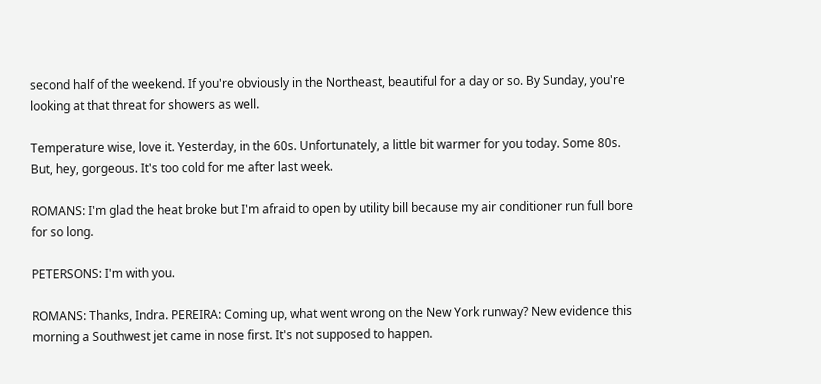second half of the weekend. If you're obviously in the Northeast, beautiful for a day or so. By Sunday, you're looking at that threat for showers as well.

Temperature wise, love it. Yesterday, in the 60s. Unfortunately, a little bit warmer for you today. Some 80s. But, hey, gorgeous. It's too cold for me after last week.

ROMANS: I'm glad the heat broke but I'm afraid to open by utility bill because my air conditioner run full bore for so long.

PETERSONS: I'm with you.

ROMANS: Thanks, Indra. PEREIRA: Coming up, what went wrong on the New York runway? New evidence this morning a Southwest jet came in nose first. It's not supposed to happen.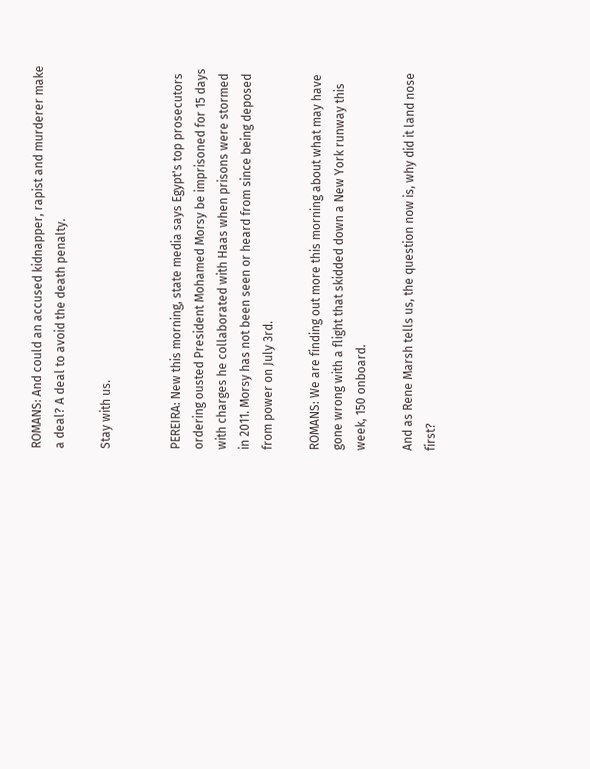ROMANS: And could an accused kidnapper, rapist and murderer make a deal? A deal to avoid the death penalty.

Stay with us.


PEREIRA: New this morning, state media says Egypt's top prosecutors ordering ousted President Mohamed Morsy be imprisoned for 15 days with charges he collaborated with Haas when prisons were stormed in 2011. Morsy has not been seen or heard from since being deposed from power on July 3rd.

ROMANS: We are finding out more this morning about what may have gone wrong with a flight that skidded down a New York runway this week, 150 onboard.

And as Rene Marsh tells us, the question now is, why did it land nose first?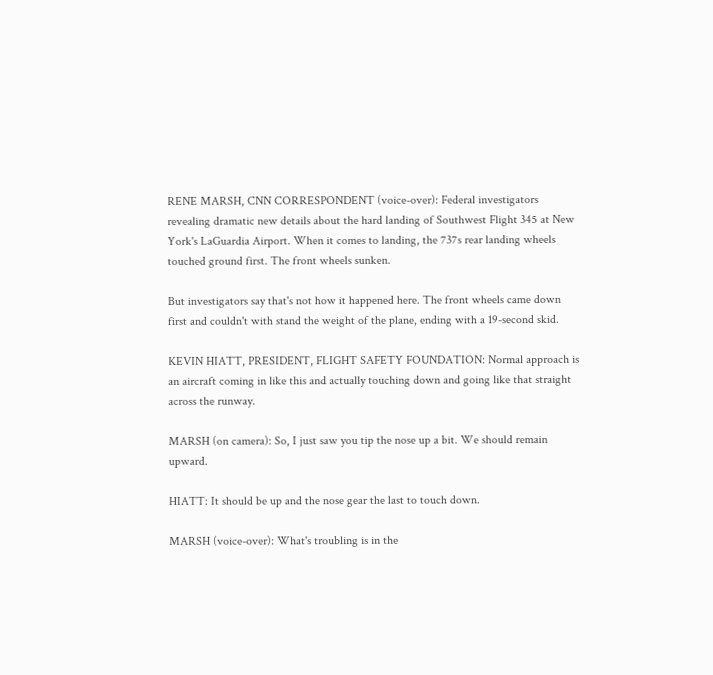RENE MARSH, CNN CORRESPONDENT (voice-over): Federal investigators revealing dramatic new details about the hard landing of Southwest Flight 345 at New York's LaGuardia Airport. When it comes to landing, the 737s rear landing wheels touched ground first. The front wheels sunken.

But investigators say that's not how it happened here. The front wheels came down first and couldn't with stand the weight of the plane, ending with a 19-second skid.

KEVIN HIATT, PRESIDENT, FLIGHT SAFETY FOUNDATION: Normal approach is an aircraft coming in like this and actually touching down and going like that straight across the runway.

MARSH (on camera): So, I just saw you tip the nose up a bit. We should remain upward.

HIATT: It should be up and the nose gear the last to touch down.

MARSH (voice-over): What's troubling is in the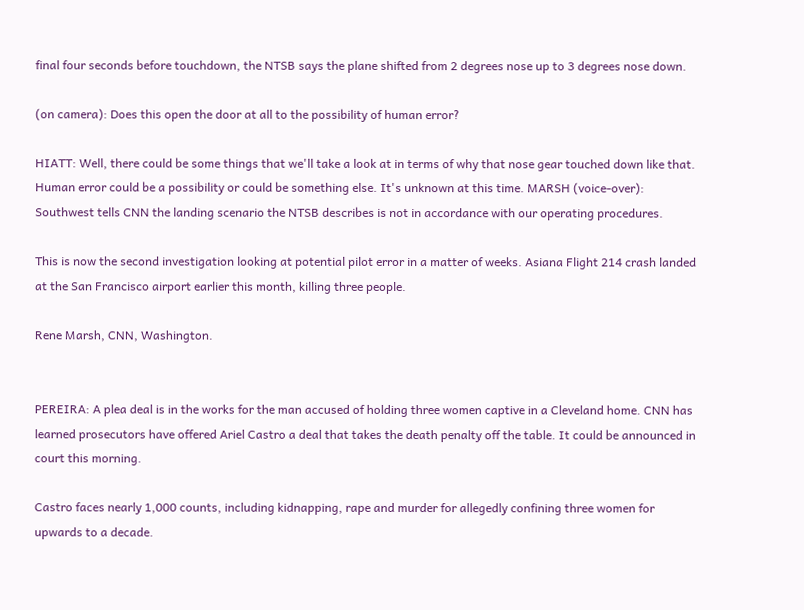final four seconds before touchdown, the NTSB says the plane shifted from 2 degrees nose up to 3 degrees nose down.

(on camera): Does this open the door at all to the possibility of human error?

HIATT: Well, there could be some things that we'll take a look at in terms of why that nose gear touched down like that. Human error could be a possibility or could be something else. It's unknown at this time. MARSH (voice-over): Southwest tells CNN the landing scenario the NTSB describes is not in accordance with our operating procedures.

This is now the second investigation looking at potential pilot error in a matter of weeks. Asiana Flight 214 crash landed at the San Francisco airport earlier this month, killing three people.

Rene Marsh, CNN, Washington.


PEREIRA: A plea deal is in the works for the man accused of holding three women captive in a Cleveland home. CNN has learned prosecutors have offered Ariel Castro a deal that takes the death penalty off the table. It could be announced in court this morning.

Castro faces nearly 1,000 counts, including kidnapping, rape and murder for allegedly confining three women for upwards to a decade.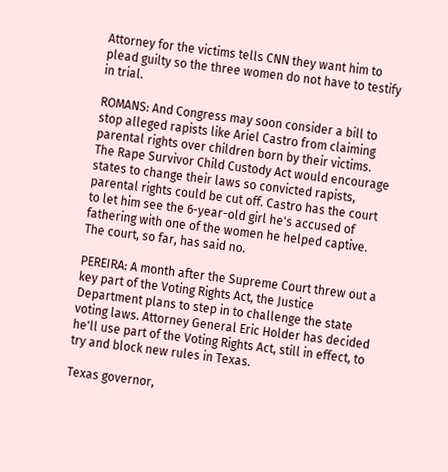Attorney for the victims tells CNN they want him to plead guilty so the three women do not have to testify in trial.

ROMANS: And Congress may soon consider a bill to stop alleged rapists like Ariel Castro from claiming parental rights over children born by their victims. The Rape Survivor Child Custody Act would encourage states to change their laws so convicted rapists, parental rights could be cut off. Castro has the court to let him see the 6-year-old girl he's accused of fathering with one of the women he helped captive. The court, so far, has said no.

PEREIRA: A month after the Supreme Court threw out a key part of the Voting Rights Act, the Justice Department plans to step in to challenge the state voting laws. Attorney General Eric Holder has decided he'll use part of the Voting Rights Act, still in effect, to try and block new rules in Texas.

Texas governor,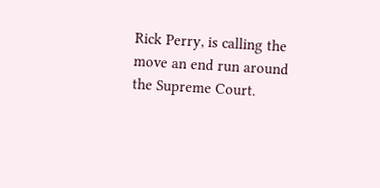Rick Perry, is calling the move an end run around the Supreme Court.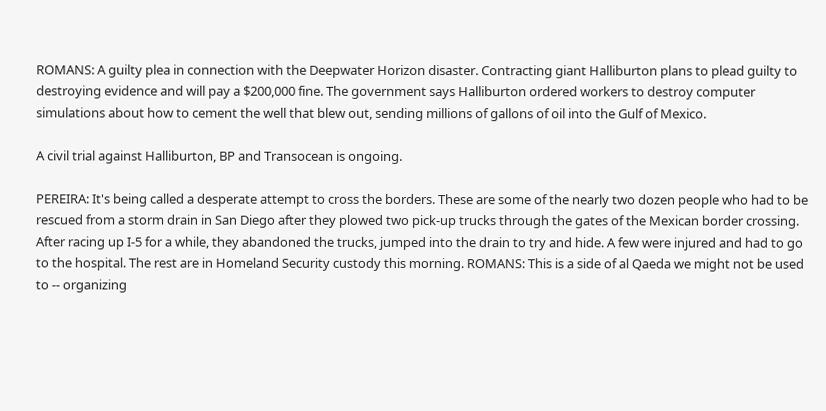ROMANS: A guilty plea in connection with the Deepwater Horizon disaster. Contracting giant Halliburton plans to plead guilty to destroying evidence and will pay a $200,000 fine. The government says Halliburton ordered workers to destroy computer simulations about how to cement the well that blew out, sending millions of gallons of oil into the Gulf of Mexico.

A civil trial against Halliburton, BP and Transocean is ongoing.

PEREIRA: It's being called a desperate attempt to cross the borders. These are some of the nearly two dozen people who had to be rescued from a storm drain in San Diego after they plowed two pick-up trucks through the gates of the Mexican border crossing. After racing up I-5 for a while, they abandoned the trucks, jumped into the drain to try and hide. A few were injured and had to go to the hospital. The rest are in Homeland Security custody this morning. ROMANS: This is a side of al Qaeda we might not be used to -- organizing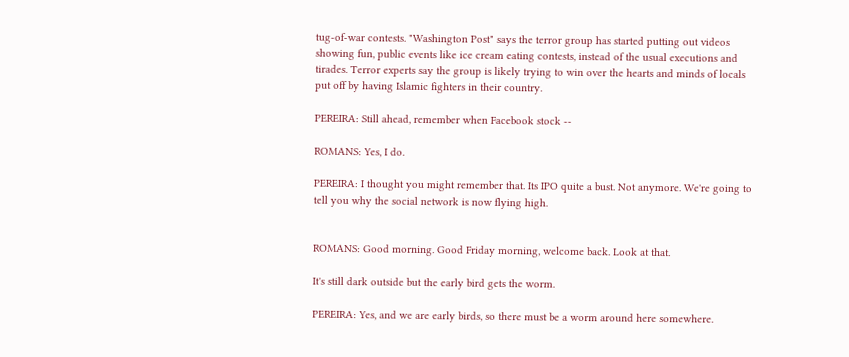tug-of-war contests. "Washington Post" says the terror group has started putting out videos showing fun, public events like ice cream eating contests, instead of the usual executions and tirades. Terror experts say the group is likely trying to win over the hearts and minds of locals put off by having Islamic fighters in their country.

PEREIRA: Still ahead, remember when Facebook stock --

ROMANS: Yes, I do.

PEREIRA: I thought you might remember that. Its IPO quite a bust. Not anymore. We're going to tell you why the social network is now flying high.


ROMANS: Good morning. Good Friday morning, welcome back. Look at that.

It's still dark outside but the early bird gets the worm.

PEREIRA: Yes, and we are early birds, so there must be a worm around here somewhere.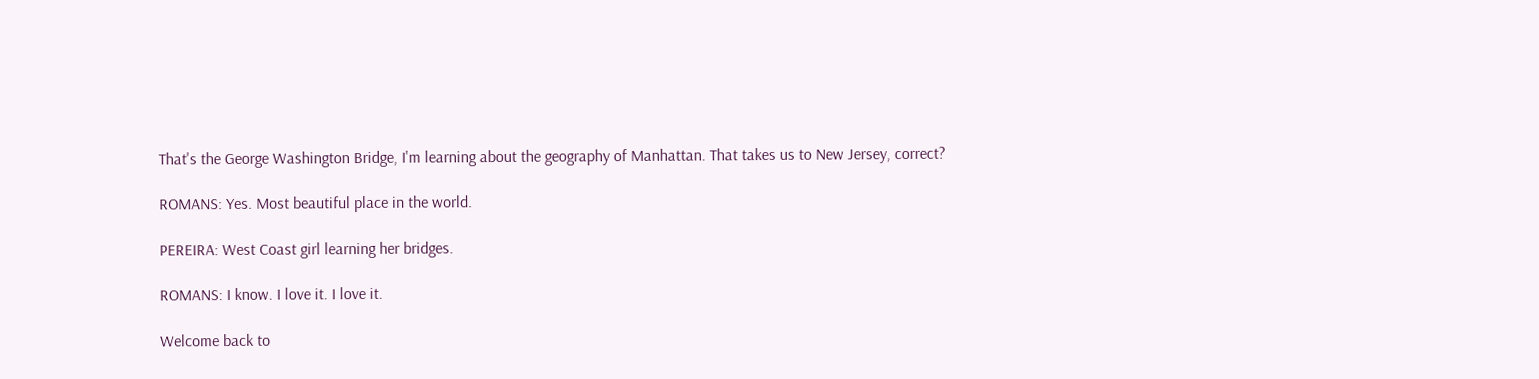That's the George Washington Bridge, I'm learning about the geography of Manhattan. That takes us to New Jersey, correct?

ROMANS: Yes. Most beautiful place in the world.

PEREIRA: West Coast girl learning her bridges.

ROMANS: I know. I love it. I love it.

Welcome back to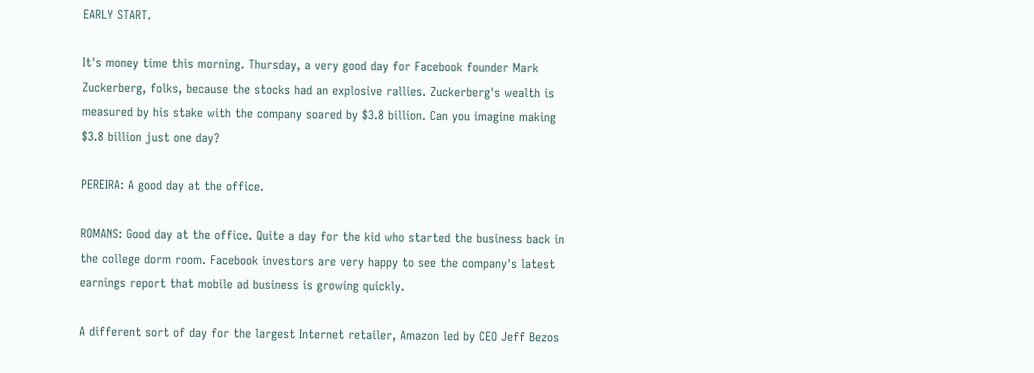EARLY START.

It's money time this morning. Thursday, a very good day for Facebook founder Mark Zuckerberg, folks, because the stocks had an explosive rallies. Zuckerberg's wealth is measured by his stake with the company soared by $3.8 billion. Can you imagine making $3.8 billion just one day?

PEREIRA: A good day at the office.

ROMANS: Good day at the office. Quite a day for the kid who started the business back in the college dorm room. Facebook investors are very happy to see the company's latest earnings report that mobile ad business is growing quickly.

A different sort of day for the largest Internet retailer, Amazon led by CEO Jeff Bezos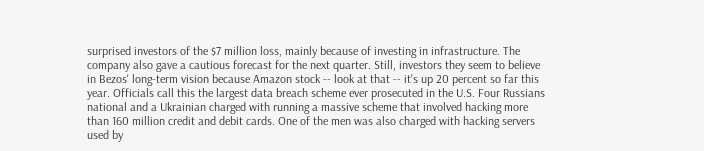surprised investors of the $7 million loss, mainly because of investing in infrastructure. The company also gave a cautious forecast for the next quarter. Still, investors they seem to believe in Bezos' long-term vision because Amazon stock -- look at that -- it's up 20 percent so far this year. Officials call this the largest data breach scheme ever prosecuted in the U.S. Four Russians national and a Ukrainian charged with running a massive scheme that involved hacking more than 160 million credit and debit cards. One of the men was also charged with hacking servers used by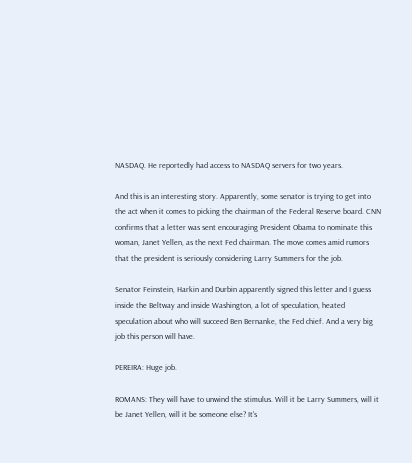NASDAQ. He reportedly had access to NASDAQ servers for two years.

And this is an interesting story. Apparently, some senator is trying to get into the act when it comes to picking the chairman of the Federal Reserve board. CNN confirms that a letter was sent encouraging President Obama to nominate this woman, Janet Yellen, as the next Fed chairman. The move comes amid rumors that the president is seriously considering Larry Summers for the job.

Senator Feinstein, Harkin and Durbin apparently signed this letter and I guess inside the Beltway and inside Washington, a lot of speculation, heated speculation about who will succeed Ben Bernanke, the Fed chief. And a very big job this person will have.

PEREIRA: Huge job.

ROMANS: They will have to unwind the stimulus. Will it be Larry Summers, will it be Janet Yellen, will it be someone else? It's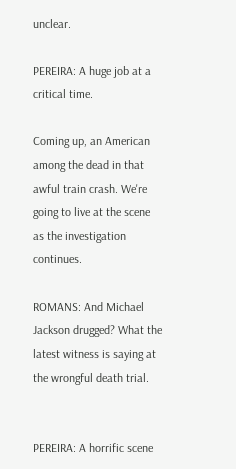unclear.

PEREIRA: A huge job at a critical time.

Coming up, an American among the dead in that awful train crash. We're going to live at the scene as the investigation continues.

ROMANS: And Michael Jackson drugged? What the latest witness is saying at the wrongful death trial.


PEREIRA: A horrific scene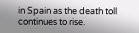in Spain as the death toll continues to rise.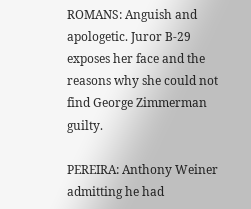ROMANS: Anguish and apologetic. Juror B-29 exposes her face and the reasons why she could not find George Zimmerman guilty.

PEREIRA: Anthony Weiner admitting he had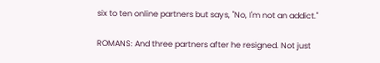six to ten online partners but says, "No, I'm not an addict."

ROMANS: And three partners after he resigned. Not just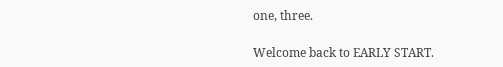one, three.

Welcome back to EARLY START.